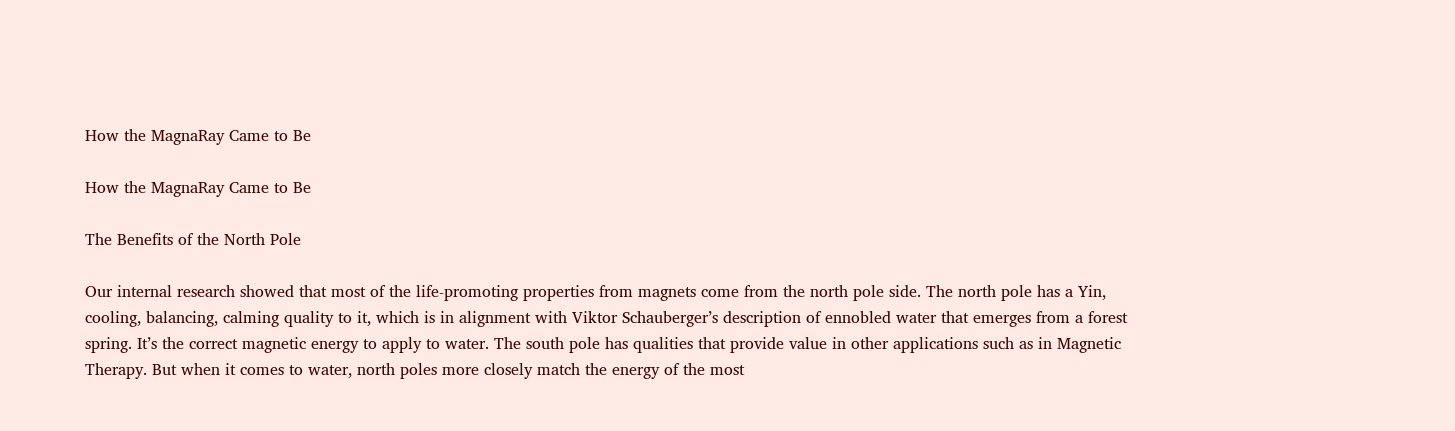How the MagnaRay Came to Be

How the MagnaRay Came to Be

The Benefits of the North Pole

Our internal research showed that most of the life-promoting properties from magnets come from the north pole side. The north pole has a Yin, cooling, balancing, calming quality to it, which is in alignment with Viktor Schauberger’s description of ennobled water that emerges from a forest spring. It’s the correct magnetic energy to apply to water. The south pole has qualities that provide value in other applications such as in Magnetic Therapy. But when it comes to water, north poles more closely match the energy of the most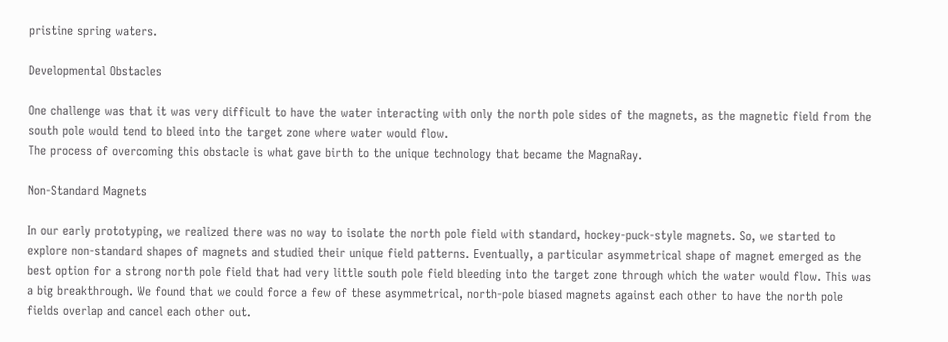pristine spring waters.

Developmental Obstacles

One challenge was that it was very difficult to have the water interacting with only the north pole sides of the magnets, as the magnetic field from the south pole would tend to bleed into the target zone where water would flow.
The process of overcoming this obstacle is what gave birth to the unique technology that became the MagnaRay.

Non-Standard Magnets

In our early prototyping, we realized there was no way to isolate the north pole field with standard, hockey-puck-style magnets. So, we started to explore non-standard shapes of magnets and studied their unique field patterns. Eventually, a particular asymmetrical shape of magnet emerged as the best option for a strong north pole field that had very little south pole field bleeding into the target zone through which the water would flow. This was a big breakthrough. We found that we could force a few of these asymmetrical, north-pole biased magnets against each other to have the north pole fields overlap and cancel each other out.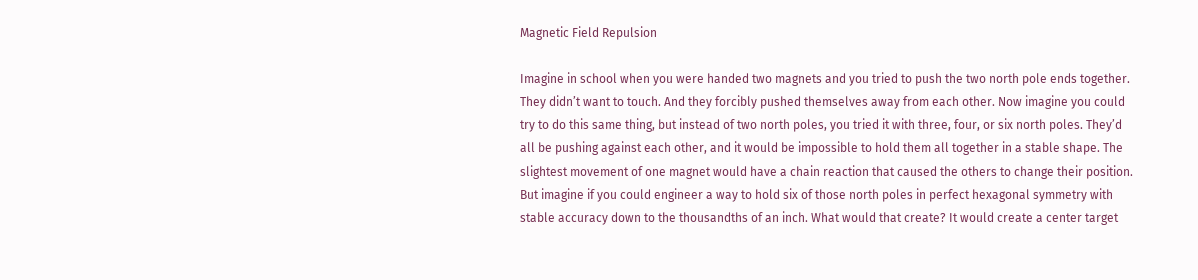Magnetic Field Repulsion

Imagine in school when you were handed two magnets and you tried to push the two north pole ends together. They didn’t want to touch. And they forcibly pushed themselves away from each other. Now imagine you could try to do this same thing, but instead of two north poles, you tried it with three, four, or six north poles. They’d all be pushing against each other, and it would be impossible to hold them all together in a stable shape. The slightest movement of one magnet would have a chain reaction that caused the others to change their position. But imagine if you could engineer a way to hold six of those north poles in perfect hexagonal symmetry with stable accuracy down to the thousandths of an inch. What would that create? It would create a center target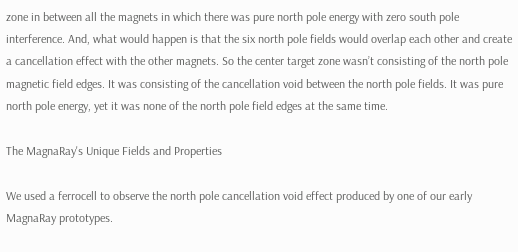zone in between all the magnets in which there was pure north pole energy with zero south pole interference. And, what would happen is that the six north pole fields would overlap each other and create a cancellation effect with the other magnets. So the center target zone wasn’t consisting of the north pole magnetic field edges. It was consisting of the cancellation void between the north pole fields. It was pure north pole energy, yet it was none of the north pole field edges at the same time.

The MagnaRay's Unique Fields and Properties

We used a ferrocell to observe the north pole cancellation void effect produced by one of our early MagnaRay prototypes.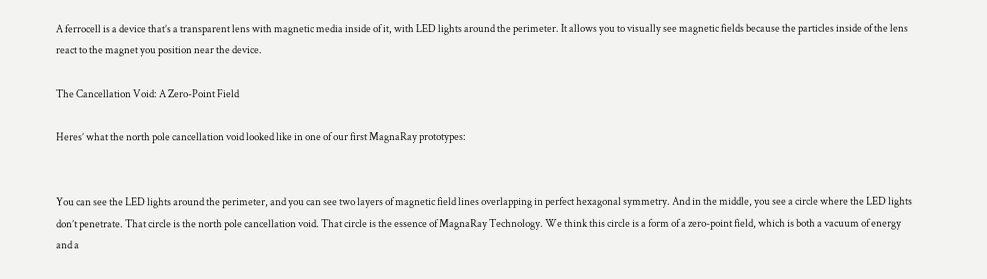A ferrocell is a device that’s a transparent lens with magnetic media inside of it, with LED lights around the perimeter. It allows you to visually see magnetic fields because the particles inside of the lens react to the magnet you position near the device.

The Cancellation Void: A Zero-Point Field

Heres’ what the north pole cancellation void looked like in one of our first MagnaRay prototypes:


You can see the LED lights around the perimeter, and you can see two layers of magnetic field lines overlapping in perfect hexagonal symmetry. And in the middle, you see a circle where the LED lights don’t penetrate. That circle is the north pole cancellation void. That circle is the essence of MagnaRay Technology. We think this circle is a form of a zero-point field, which is both a vacuum of energy and a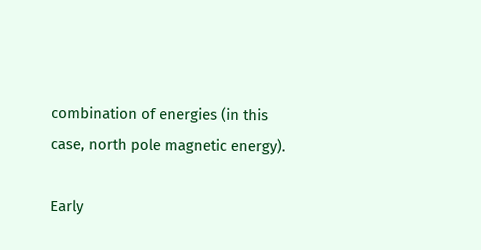combination of energies (in this case, north pole magnetic energy).

Early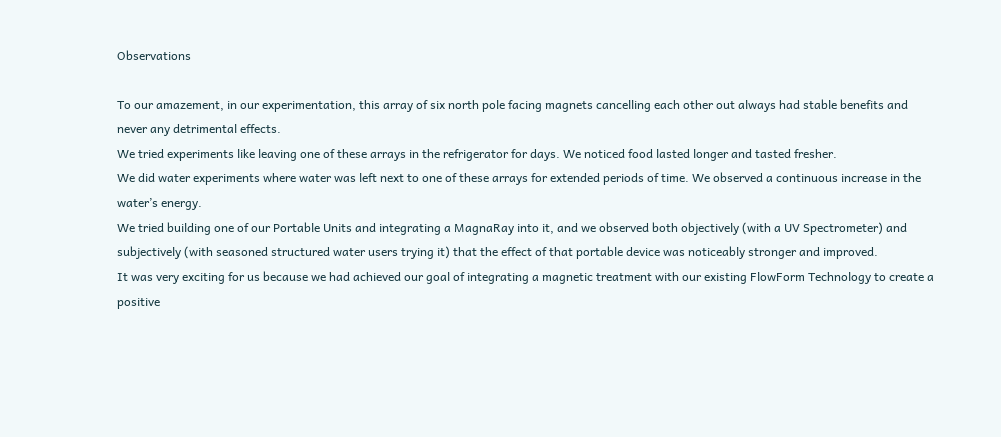Observations

To our amazement, in our experimentation, this array of six north pole facing magnets cancelling each other out always had stable benefits and never any detrimental effects.
We tried experiments like leaving one of these arrays in the refrigerator for days. We noticed food lasted longer and tasted fresher.
We did water experiments where water was left next to one of these arrays for extended periods of time. We observed a continuous increase in the water’s energy.
We tried building one of our Portable Units and integrating a MagnaRay into it, and we observed both objectively (with a UV Spectrometer) and subjectively (with seasoned structured water users trying it) that the effect of that portable device was noticeably stronger and improved.
It was very exciting for us because we had achieved our goal of integrating a magnetic treatment with our existing FlowForm Technology to create a positive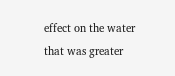effect on the water that was greater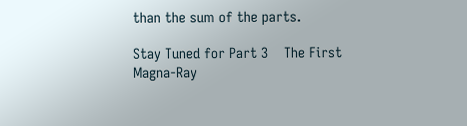than the sum of the parts.

Stay Tuned for Part 3    The First Magna-Ray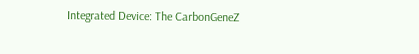Integrated Device: The CarbonGeneZ